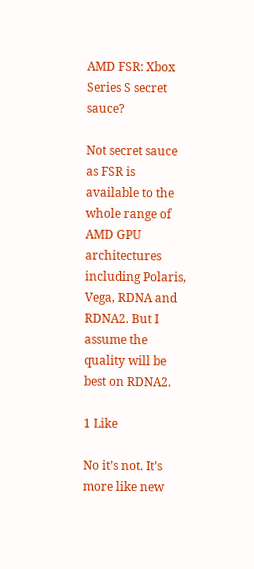AMD FSR: Xbox Series S secret sauce?

Not secret sauce as FSR is available to the whole range of AMD GPU architectures including Polaris, Vega, RDNA and RDNA2. But I assume the quality will be best on RDNA2.

1 Like

No it’s not. It’s more like new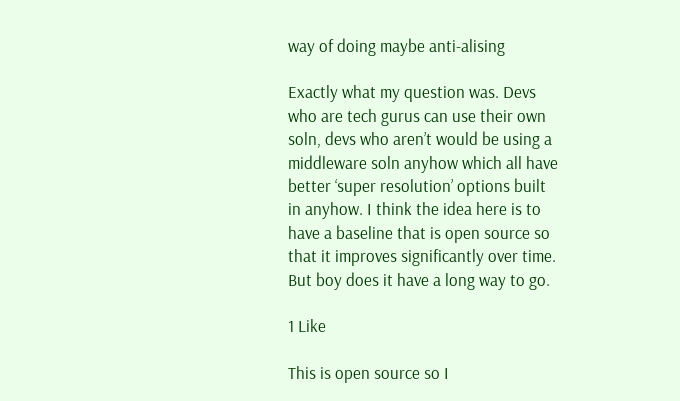way of doing maybe anti-alising

Exactly what my question was. Devs who are tech gurus can use their own soln, devs who aren’t would be using a middleware soln anyhow which all have better ‘super resolution’ options built in anyhow. I think the idea here is to have a baseline that is open source so that it improves significantly over time. But boy does it have a long way to go.

1 Like

This is open source so I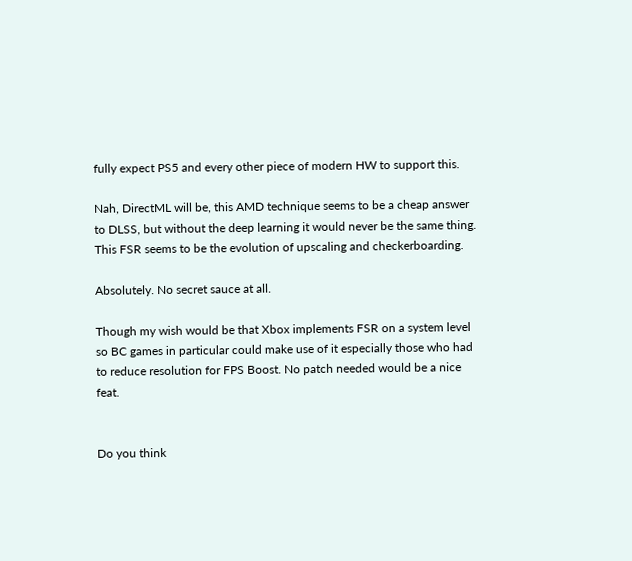fully expect PS5 and every other piece of modern HW to support this.

Nah, DirectML will be, this AMD technique seems to be a cheap answer to DLSS, but without the deep learning it would never be the same thing. This FSR seems to be the evolution of upscaling and checkerboarding.

Absolutely. No secret sauce at all.

Though my wish would be that Xbox implements FSR on a system level so BC games in particular could make use of it especially those who had to reduce resolution for FPS Boost. No patch needed would be a nice feat.


Do you think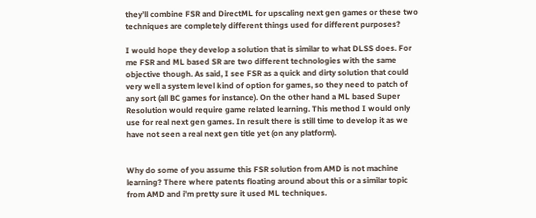they’ll combine FSR and DirectML for upscaling next gen games or these two techniques are completely different things used for different purposes?

I would hope they develop a solution that is similar to what DLSS does. For me FSR and ML based SR are two different technologies with the same objective though. As said, I see FSR as a quick and dirty solution that could very well a system level kind of option for games, so they need to patch of any sort (all BC games for instance). On the other hand a ML based Super Resolution would require game related learning. This method I would only use for real next gen games. In result there is still time to develop it as we have not seen a real next gen title yet (on any platform).


Why do some of you assume this FSR solution from AMD is not machine learning? There where patents floating around about this or a similar topic from AMD and i’m pretty sure it used ML techniques.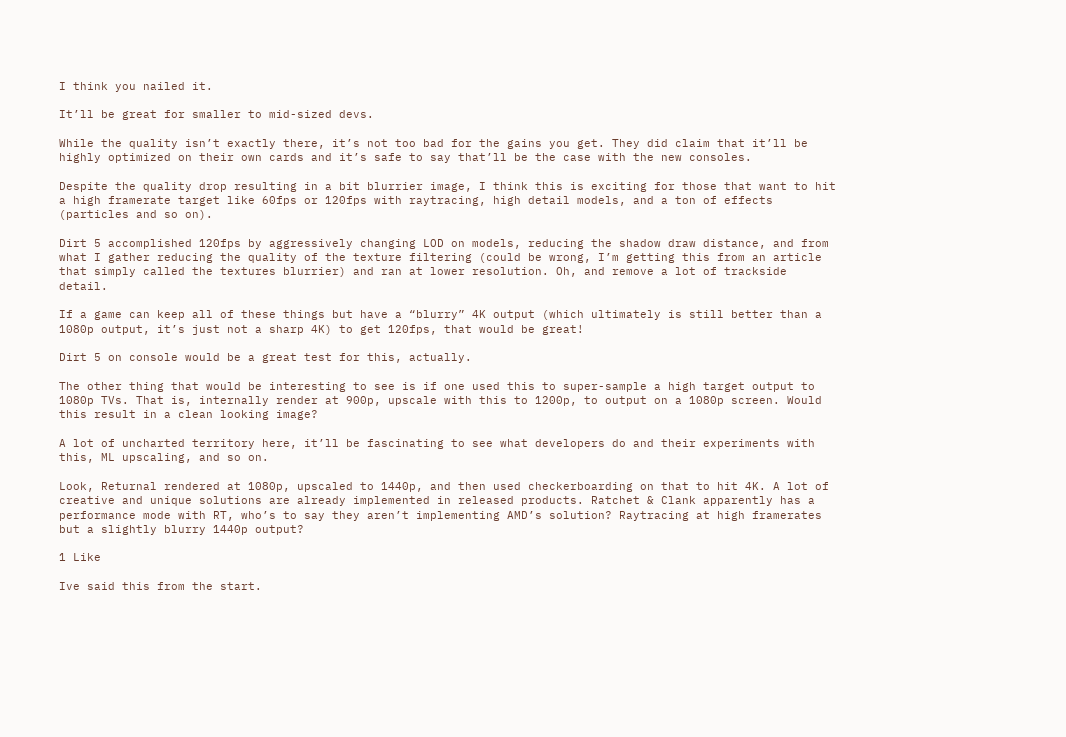I think you nailed it.

It’ll be great for smaller to mid-sized devs.

While the quality isn’t exactly there, it’s not too bad for the gains you get. They did claim that it’ll be highly optimized on their own cards and it’s safe to say that’ll be the case with the new consoles.

Despite the quality drop resulting in a bit blurrier image, I think this is exciting for those that want to hit a high framerate target like 60fps or 120fps with raytracing, high detail models, and a ton of effects (particles and so on).

Dirt 5 accomplished 120fps by aggressively changing LOD on models, reducing the shadow draw distance, and from what I gather reducing the quality of the texture filtering (could be wrong, I’m getting this from an article that simply called the textures blurrier) and ran at lower resolution. Oh, and remove a lot of trackside detail.

If a game can keep all of these things but have a “blurry” 4K output (which ultimately is still better than a 1080p output, it’s just not a sharp 4K) to get 120fps, that would be great!

Dirt 5 on console would be a great test for this, actually.

The other thing that would be interesting to see is if one used this to super-sample a high target output to 1080p TVs. That is, internally render at 900p, upscale with this to 1200p, to output on a 1080p screen. Would this result in a clean looking image?

A lot of uncharted territory here, it’ll be fascinating to see what developers do and their experiments with this, ML upscaling, and so on.

Look, Returnal rendered at 1080p, upscaled to 1440p, and then used checkerboarding on that to hit 4K. A lot of creative and unique solutions are already implemented in released products. Ratchet & Clank apparently has a performance mode with RT, who’s to say they aren’t implementing AMD’s solution? Raytracing at high framerates but a slightly blurry 1440p output?

1 Like

Ive said this from the start.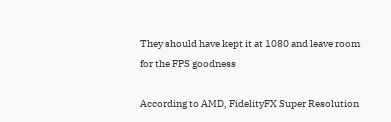They should have kept it at 1080 and leave room for the FPS goodness

According to AMD, FidelityFX Super Resolution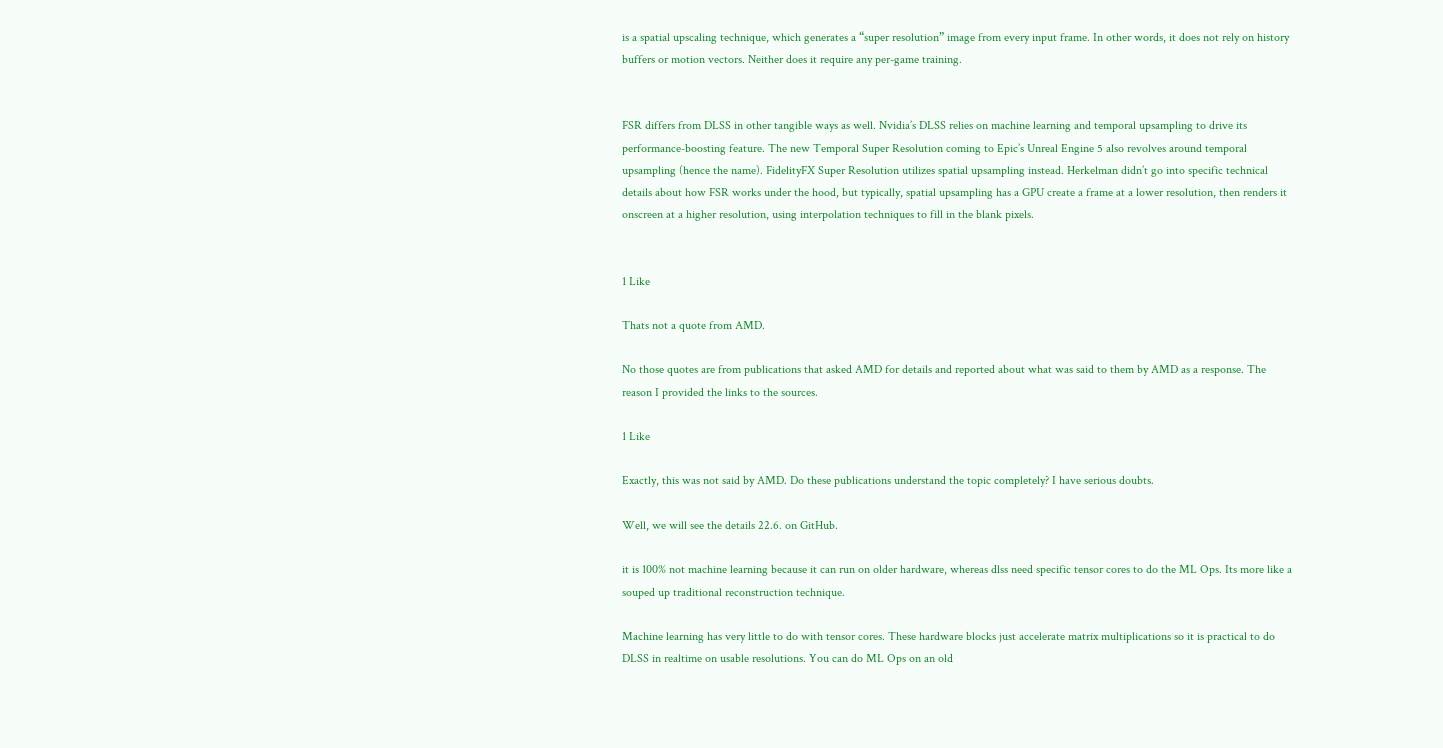is a spatial upscaling technique, which generates a “super resolution” image from every input frame. In other words, it does not rely on history buffers or motion vectors. Neither does it require any per-game training.


FSR differs from DLSS in other tangible ways as well. Nvidia’s DLSS relies on machine learning and temporal upsampling to drive its performance-boosting feature. The new Temporal Super Resolution coming to Epic’s Unreal Engine 5 also revolves around temporal upsampling (hence the name). FidelityFX Super Resolution utilizes spatial upsampling instead. Herkelman didn’t go into specific technical details about how FSR works under the hood, but typically, spatial upsampling has a GPU create a frame at a lower resolution, then renders it onscreen at a higher resolution, using interpolation techniques to fill in the blank pixels.


1 Like

Thats not a quote from AMD.

No those quotes are from publications that asked AMD for details and reported about what was said to them by AMD as a response. The reason I provided the links to the sources.

1 Like

Exactly, this was not said by AMD. Do these publications understand the topic completely? I have serious doubts.

Well, we will see the details 22.6. on GitHub.

it is 100% not machine learning because it can run on older hardware, whereas dlss need specific tensor cores to do the ML Ops. Its more like a souped up traditional reconstruction technique.

Machine learning has very little to do with tensor cores. These hardware blocks just accelerate matrix multiplications so it is practical to do DLSS in realtime on usable resolutions. You can do ML Ops on an old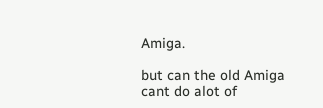Amiga.

but can the old Amiga cant do alot of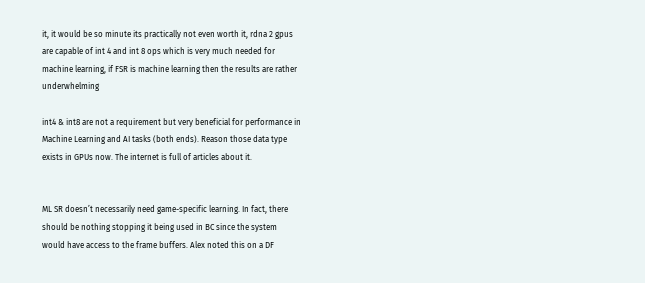it, it would be so minute its practically not even worth it, rdna 2 gpus are capable of int 4 and int 8 ops which is very much needed for machine learning, if FSR is machine learning then the results are rather underwhelming

int4 & int8 are not a requirement but very beneficial for performance in Machine Learning and AI tasks (both ends). Reason those data type exists in GPUs now. The internet is full of articles about it.


ML SR doesn’t necessarily need game-specific learning. In fact, there should be nothing stopping it being used in BC since the system would have access to the frame buffers. Alex noted this on a DF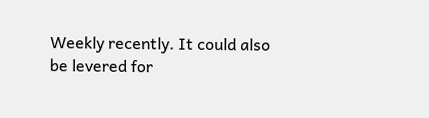Weekly recently. It could also be levered for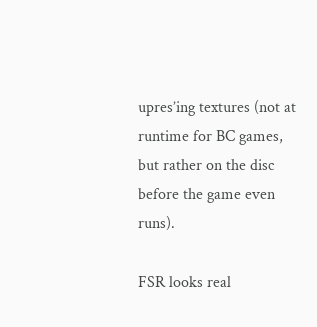upres’ing textures (not at runtime for BC games, but rather on the disc before the game even runs).

FSR looks real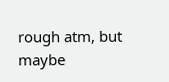rough atm, but maybe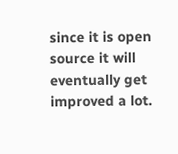since it is open source it will eventually get improved a lot.